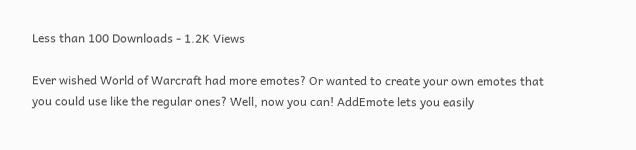Less than 100 Downloads - 1.2K Views

Ever wished World of Warcraft had more emotes? Or wanted to create your own emotes that you could use like the regular ones? Well, now you can! AddEmote lets you easily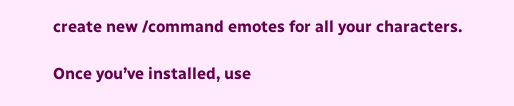create new /command emotes for all your characters.

Once you’ve installed, use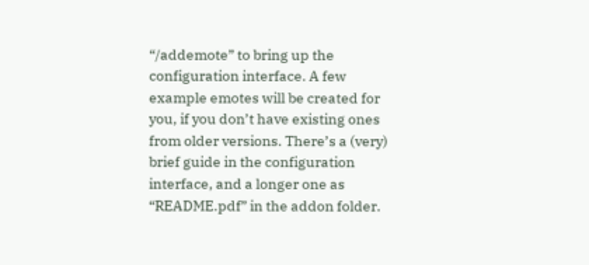“/addemote” to bring up the configuration interface. A few example emotes will be created for you, if you don’t have existing ones from older versions. There’s a (very) brief guide in the configuration interface, and a longer one as “README.pdf” in the addon folder.